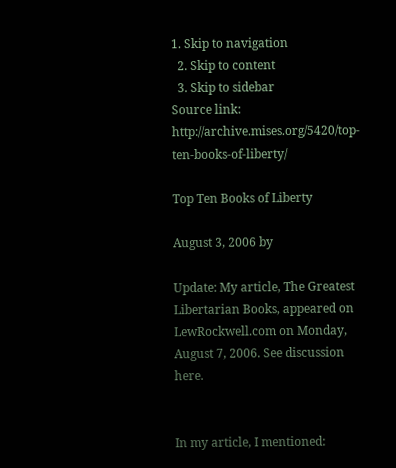1. Skip to navigation
  2. Skip to content
  3. Skip to sidebar
Source link: http://archive.mises.org/5420/top-ten-books-of-liberty/

Top Ten Books of Liberty

August 3, 2006 by

Update: My article, The Greatest Libertarian Books, appeared on LewRockwell.com on Monday, August 7, 2006. See discussion here.


In my article, I mentioned: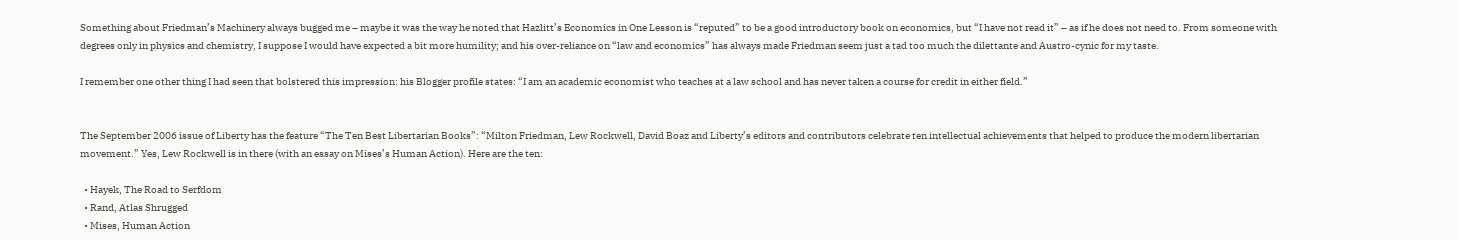Something about Friedman’s Machinery always bugged me – maybe it was the way he noted that Hazlitt’s Economics in One Lesson is “reputed” to be a good introductory book on economics, but “I have not read it” – as if he does not need to. From someone with degrees only in physics and chemistry, I suppose I would have expected a bit more humility; and his over-reliance on “law and economics” has always made Friedman seem just a tad too much the dilettante and Austro-cynic for my taste.

I remember one other thing I had seen that bolstered this impression: his Blogger profile states: “I am an academic economist who teaches at a law school and has never taken a course for credit in either field.”


The September 2006 issue of Liberty has the feature “The Ten Best Libertarian Books”: “Milton Friedman, Lew Rockwell, David Boaz and Liberty’s editors and contributors celebrate ten intellectual achievements that helped to produce the modern libertarian movement.” Yes, Lew Rockwell is in there (with an essay on Mises’s Human Action). Here are the ten:

  • Hayek, The Road to Serfdom
  • Rand, Atlas Shrugged
  • Mises, Human Action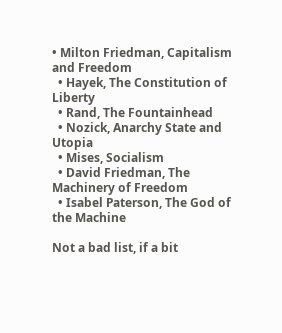• Milton Friedman, Capitalism and Freedom
  • Hayek, The Constitution of Liberty
  • Rand, The Fountainhead
  • Nozick, Anarchy State and Utopia
  • Mises, Socialism
  • David Friedman, The Machinery of Freedom
  • Isabel Paterson, The God of the Machine

Not a bad list, if a bit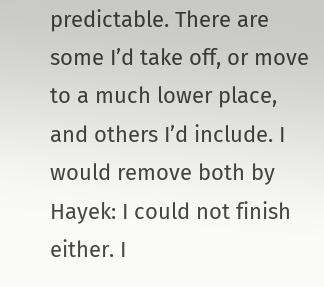predictable. There are some I’d take off, or move to a much lower place, and others I’d include. I would remove both by Hayek: I could not finish either. I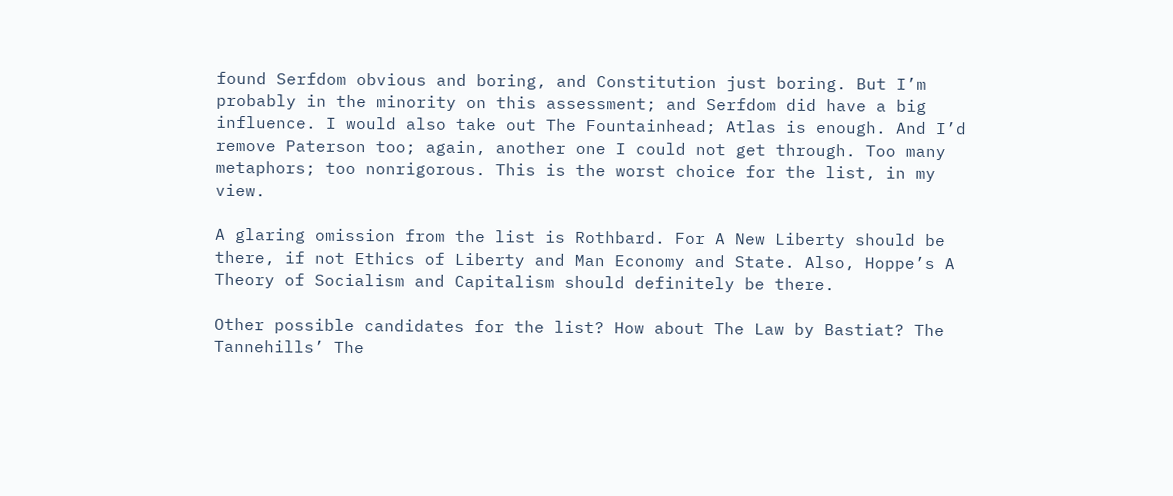found Serfdom obvious and boring, and Constitution just boring. But I’m probably in the minority on this assessment; and Serfdom did have a big influence. I would also take out The Fountainhead; Atlas is enough. And I’d remove Paterson too; again, another one I could not get through. Too many metaphors; too nonrigorous. This is the worst choice for the list, in my view.

A glaring omission from the list is Rothbard. For A New Liberty should be there, if not Ethics of Liberty and Man Economy and State. Also, Hoppe’s A Theory of Socialism and Capitalism should definitely be there.

Other possible candidates for the list? How about The Law by Bastiat? The Tannehills’ The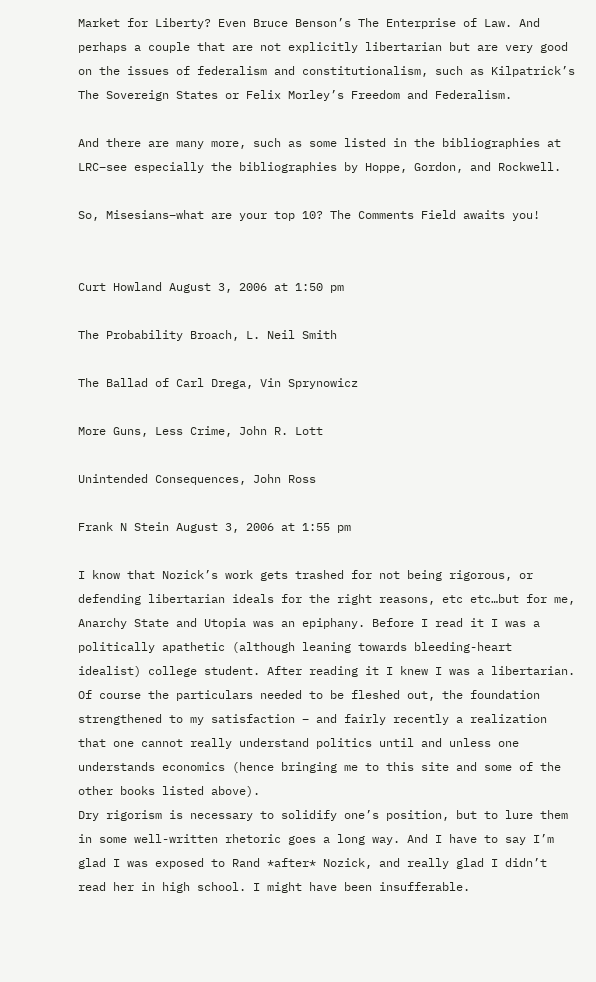Market for Liberty? Even Bruce Benson’s The Enterprise of Law. And perhaps a couple that are not explicitly libertarian but are very good on the issues of federalism and constitutionalism, such as Kilpatrick’s The Sovereign States or Felix Morley’s Freedom and Federalism.

And there are many more, such as some listed in the bibliographies at LRC–see especially the bibliographies by Hoppe, Gordon, and Rockwell.

So, Misesians–what are your top 10? The Comments Field awaits you!


Curt Howland August 3, 2006 at 1:50 pm

The Probability Broach, L. Neil Smith

The Ballad of Carl Drega, Vin Sprynowicz

More Guns, Less Crime, John R. Lott

Unintended Consequences, John Ross

Frank N Stein August 3, 2006 at 1:55 pm

I know that Nozick’s work gets trashed for not being rigorous, or defending libertarian ideals for the right reasons, etc etc…but for me, Anarchy State and Utopia was an epiphany. Before I read it I was a politically apathetic (although leaning towards bleeding-heart idealist) college student. After reading it I knew I was a libertarian. Of course the particulars needed to be fleshed out, the foundation strengthened to my satisfaction – and fairly recently a realization that one cannot really understand politics until and unless one understands economics (hence bringing me to this site and some of the other books listed above).
Dry rigorism is necessary to solidify one’s position, but to lure them in some well-written rhetoric goes a long way. And I have to say I’m glad I was exposed to Rand *after* Nozick, and really glad I didn’t read her in high school. I might have been insufferable.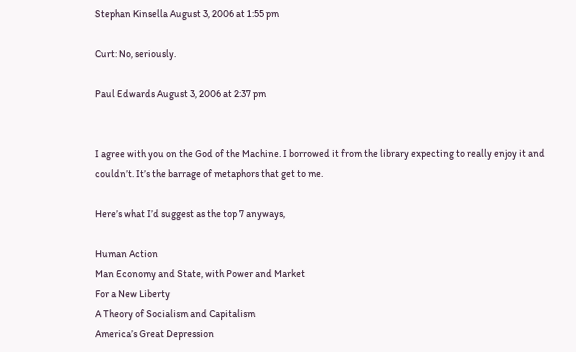Stephan Kinsella August 3, 2006 at 1:55 pm

Curt: No, seriously.

Paul Edwards August 3, 2006 at 2:37 pm


I agree with you on the God of the Machine. I borrowed it from the library expecting to really enjoy it and couldn’t. It’s the barrage of metaphors that get to me.

Here’s what I’d suggest as the top 7 anyways,

Human Action
Man Economy and State, with Power and Market
For a New Liberty
A Theory of Socialism and Capitalism
America’s Great Depression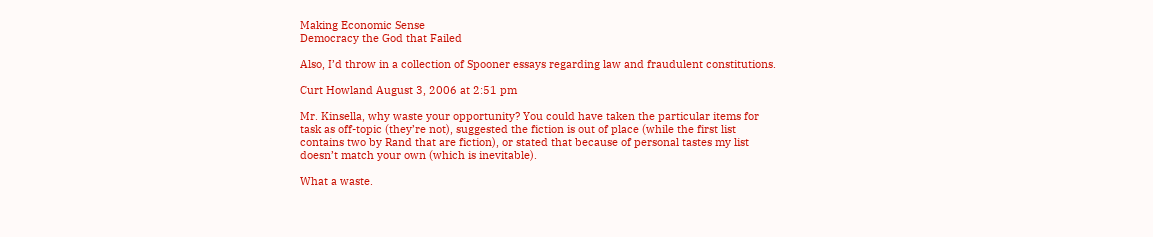Making Economic Sense
Democracy the God that Failed

Also, I’d throw in a collection of Spooner essays regarding law and fraudulent constitutions.

Curt Howland August 3, 2006 at 2:51 pm

Mr. Kinsella, why waste your opportunity? You could have taken the particular items for task as off-topic (they’re not), suggested the fiction is out of place (while the first list contains two by Rand that are fiction), or stated that because of personal tastes my list doesn’t match your own (which is inevitable).

What a waste.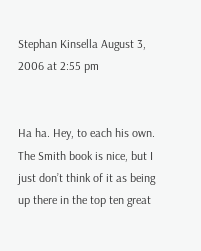Stephan Kinsella August 3, 2006 at 2:55 pm


Ha ha. Hey, to each his own. The Smith book is nice, but I just don’t think of it as being up there in the top ten great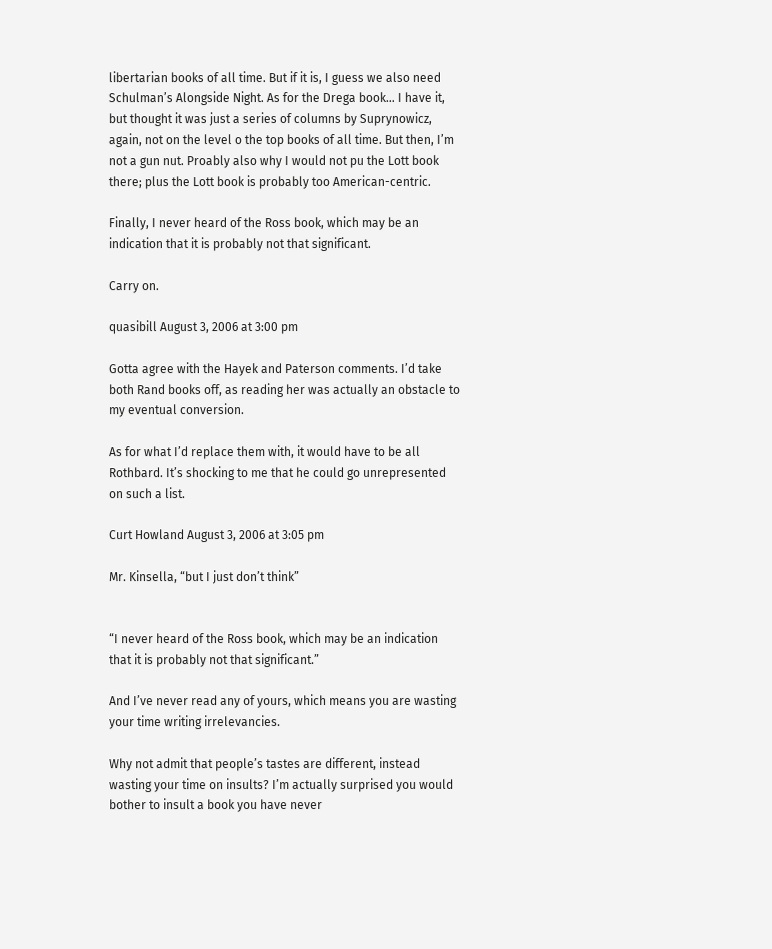libertarian books of all time. But if it is, I guess we also need Schulman’s Alongside Night. As for the Drega book… I have it, but thought it was just a series of columns by Suprynowicz, again, not on the level o the top books of all time. But then, I’m not a gun nut. Proably also why I would not pu the Lott book there; plus the Lott book is probably too American-centric.

Finally, I never heard of the Ross book, which may be an indication that it is probably not that significant.

Carry on.

quasibill August 3, 2006 at 3:00 pm

Gotta agree with the Hayek and Paterson comments. I’d take both Rand books off, as reading her was actually an obstacle to my eventual conversion.

As for what I’d replace them with, it would have to be all Rothbard. It’s shocking to me that he could go unrepresented on such a list.

Curt Howland August 3, 2006 at 3:05 pm

Mr. Kinsella, “but I just don’t think”


“I never heard of the Ross book, which may be an indication that it is probably not that significant.”

And I’ve never read any of yours, which means you are wasting your time writing irrelevancies.

Why not admit that people’s tastes are different, instead wasting your time on insults? I’m actually surprised you would bother to insult a book you have never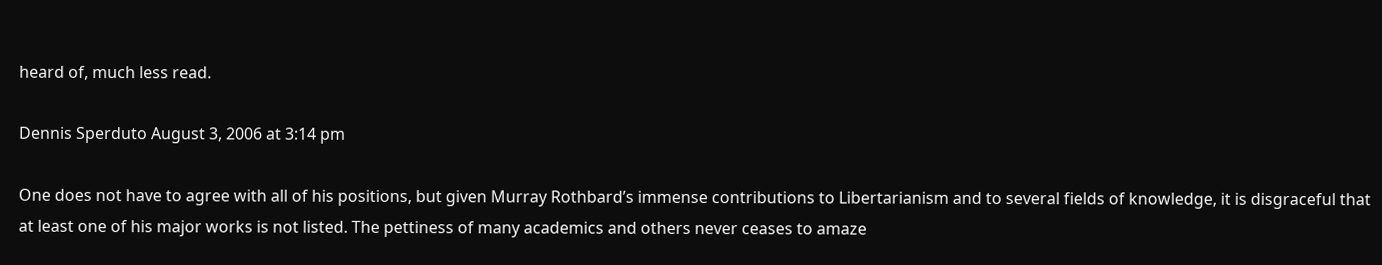heard of, much less read.

Dennis Sperduto August 3, 2006 at 3:14 pm

One does not have to agree with all of his positions, but given Murray Rothbard’s immense contributions to Libertarianism and to several fields of knowledge, it is disgraceful that at least one of his major works is not listed. The pettiness of many academics and others never ceases to amaze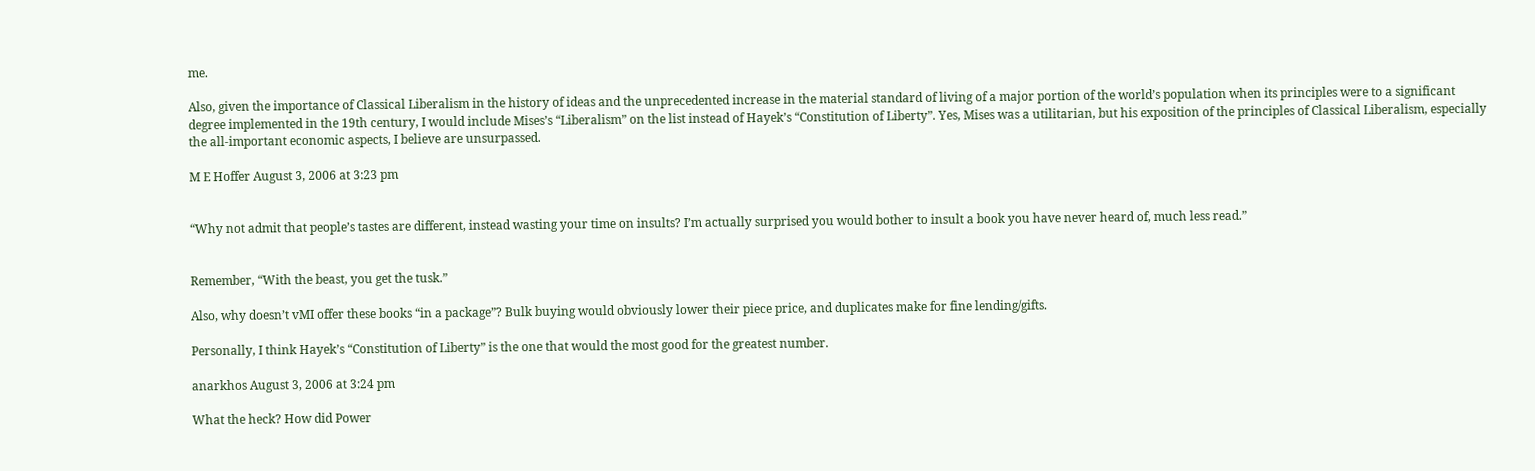me.

Also, given the importance of Classical Liberalism in the history of ideas and the unprecedented increase in the material standard of living of a major portion of the world’s population when its principles were to a significant degree implemented in the 19th century, I would include Mises’s “Liberalism” on the list instead of Hayek’s “Constitution of Liberty”. Yes, Mises was a utilitarian, but his exposition of the principles of Classical Liberalism, especially the all-important economic aspects, I believe are unsurpassed.

M E Hoffer August 3, 2006 at 3:23 pm


“Why not admit that people’s tastes are different, instead wasting your time on insults? I’m actually surprised you would bother to insult a book you have never heard of, much less read.”


Remember, “With the beast, you get the tusk.”

Also, why doesn’t vMI offer these books “in a package”? Bulk buying would obviously lower their piece price, and duplicates make for fine lending/gifts.

Personally, I think Hayek’s “Constitution of Liberty” is the one that would the most good for the greatest number.

anarkhos August 3, 2006 at 3:24 pm

What the heck? How did Power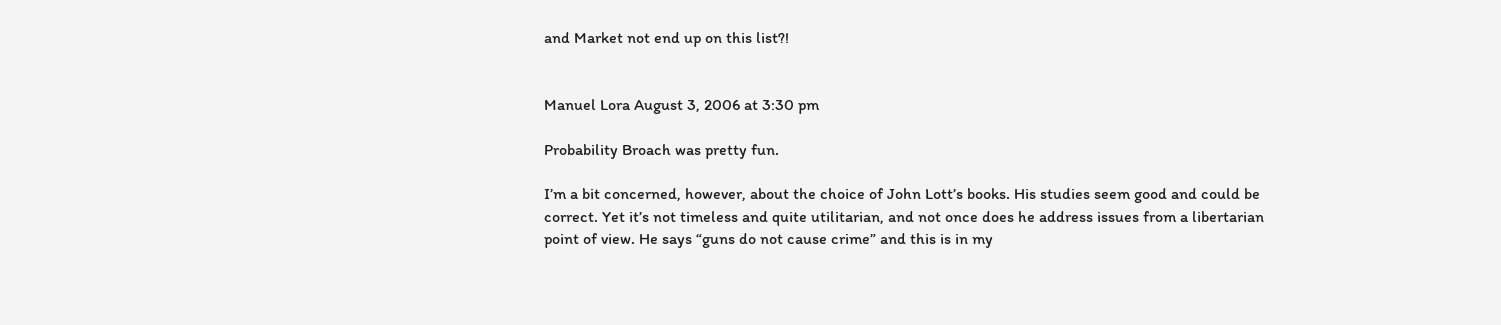and Market not end up on this list?!


Manuel Lora August 3, 2006 at 3:30 pm

Probability Broach was pretty fun.

I’m a bit concerned, however, about the choice of John Lott’s books. His studies seem good and could be correct. Yet it’s not timeless and quite utilitarian, and not once does he address issues from a libertarian point of view. He says “guns do not cause crime” and this is in my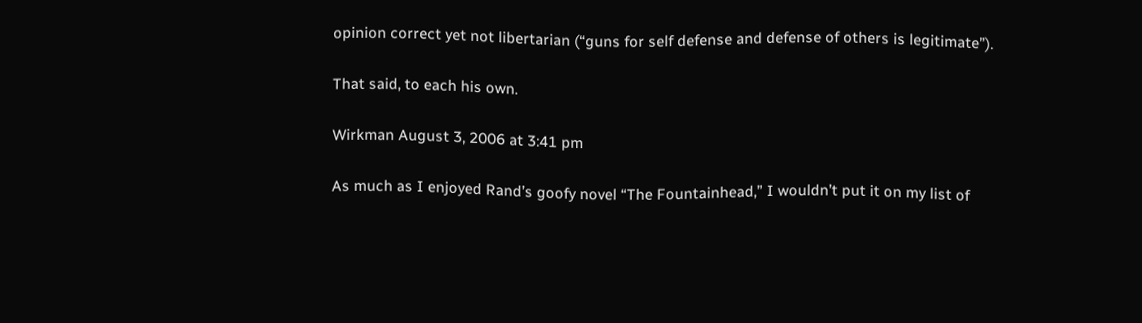opinion correct yet not libertarian (“guns for self defense and defense of others is legitimate”).

That said, to each his own.

Wirkman August 3, 2006 at 3:41 pm

As much as I enjoyed Rand’s goofy novel “The Fountainhead,” I wouldn’t put it on my list of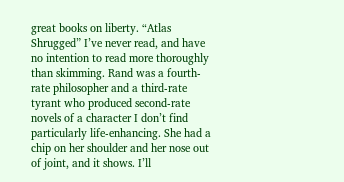great books on liberty. “Atlas Shrugged” I’ve never read, and have no intention to read more thoroughly than skimming. Rand was a fourth-rate philosopher and a third-rate tyrant who produced second-rate novels of a character I don’t find particularly life-enhancing. She had a chip on her shoulder and her nose out of joint, and it shows. I’ll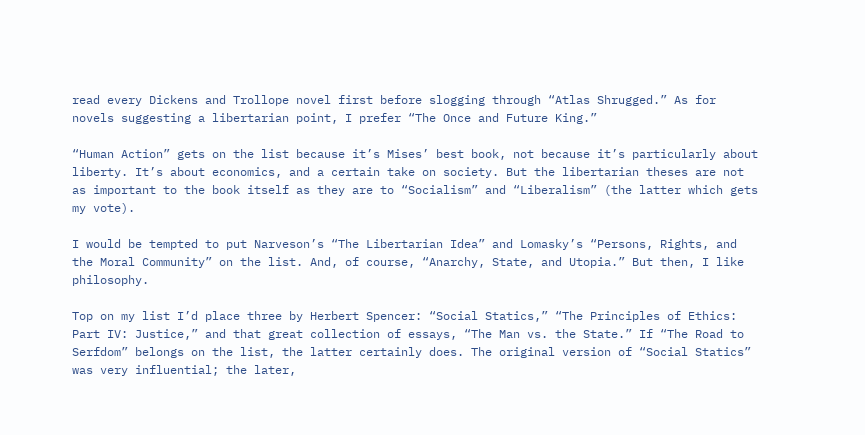read every Dickens and Trollope novel first before slogging through “Atlas Shrugged.” As for novels suggesting a libertarian point, I prefer “The Once and Future King.”

“Human Action” gets on the list because it’s Mises’ best book, not because it’s particularly about liberty. It’s about economics, and a certain take on society. But the libertarian theses are not as important to the book itself as they are to “Socialism” and “Liberalism” (the latter which gets my vote).

I would be tempted to put Narveson’s “The Libertarian Idea” and Lomasky’s “Persons, Rights, and the Moral Community” on the list. And, of course, “Anarchy, State, and Utopia.” But then, I like philosophy.

Top on my list I’d place three by Herbert Spencer: “Social Statics,” “The Principles of Ethics: Part IV: Justice,” and that great collection of essays, “The Man vs. the State.” If “The Road to Serfdom” belongs on the list, the latter certainly does. The original version of “Social Statics” was very influential; the later,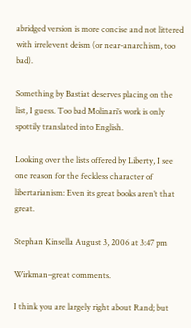abridged version is more concise and not littered with irrelevent deism (or near-anarchism, too bad).

Something by Bastiat deserves placing on the list, I guess. Too bad Molinari’s work is only spottily translated into English.

Looking over the lists offered by Liberty, I see one reason for the feckless character of libertarianism: Even its great books aren’t that great.

Stephan Kinsella August 3, 2006 at 3:47 pm

Wirkman–great comments.

I think you are largely right about Rand; but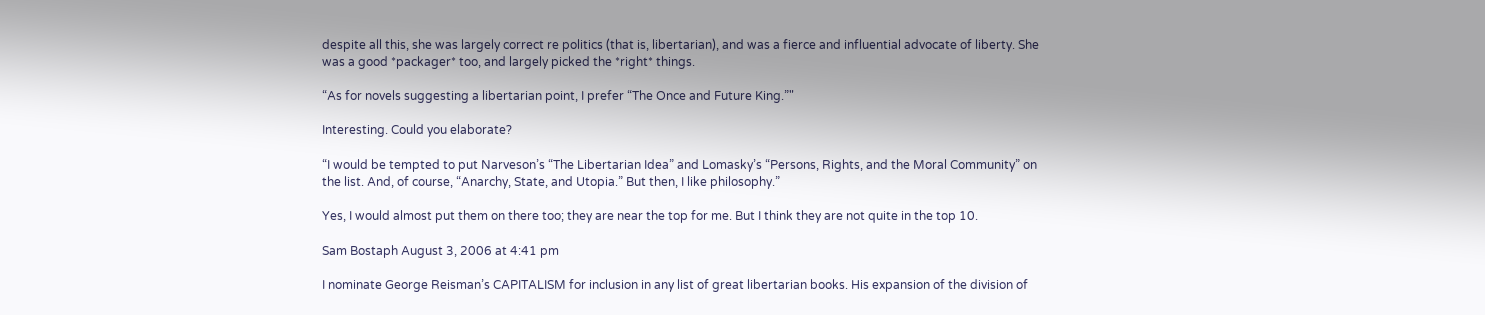despite all this, she was largely correct re politics (that is, libertarian), and was a fierce and influential advocate of liberty. She was a good *packager* too, and largely picked the *right* things.

“As for novels suggesting a libertarian point, I prefer “The Once and Future King.”"

Interesting. Could you elaborate?

“I would be tempted to put Narveson’s “The Libertarian Idea” and Lomasky’s “Persons, Rights, and the Moral Community” on the list. And, of course, “Anarchy, State, and Utopia.” But then, I like philosophy.”

Yes, I would almost put them on there too; they are near the top for me. But I think they are not quite in the top 10.

Sam Bostaph August 3, 2006 at 4:41 pm

I nominate George Reisman’s CAPITALISM for inclusion in any list of great libertarian books. His expansion of the division of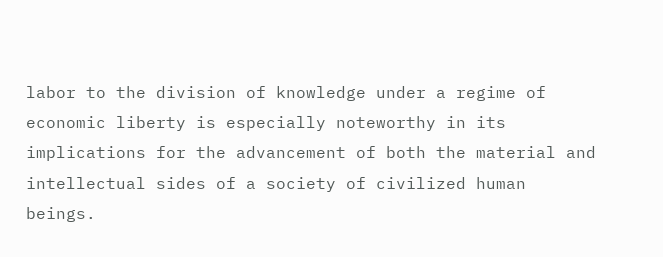labor to the division of knowledge under a regime of economic liberty is especially noteworthy in its implications for the advancement of both the material and intellectual sides of a society of civilized human beings.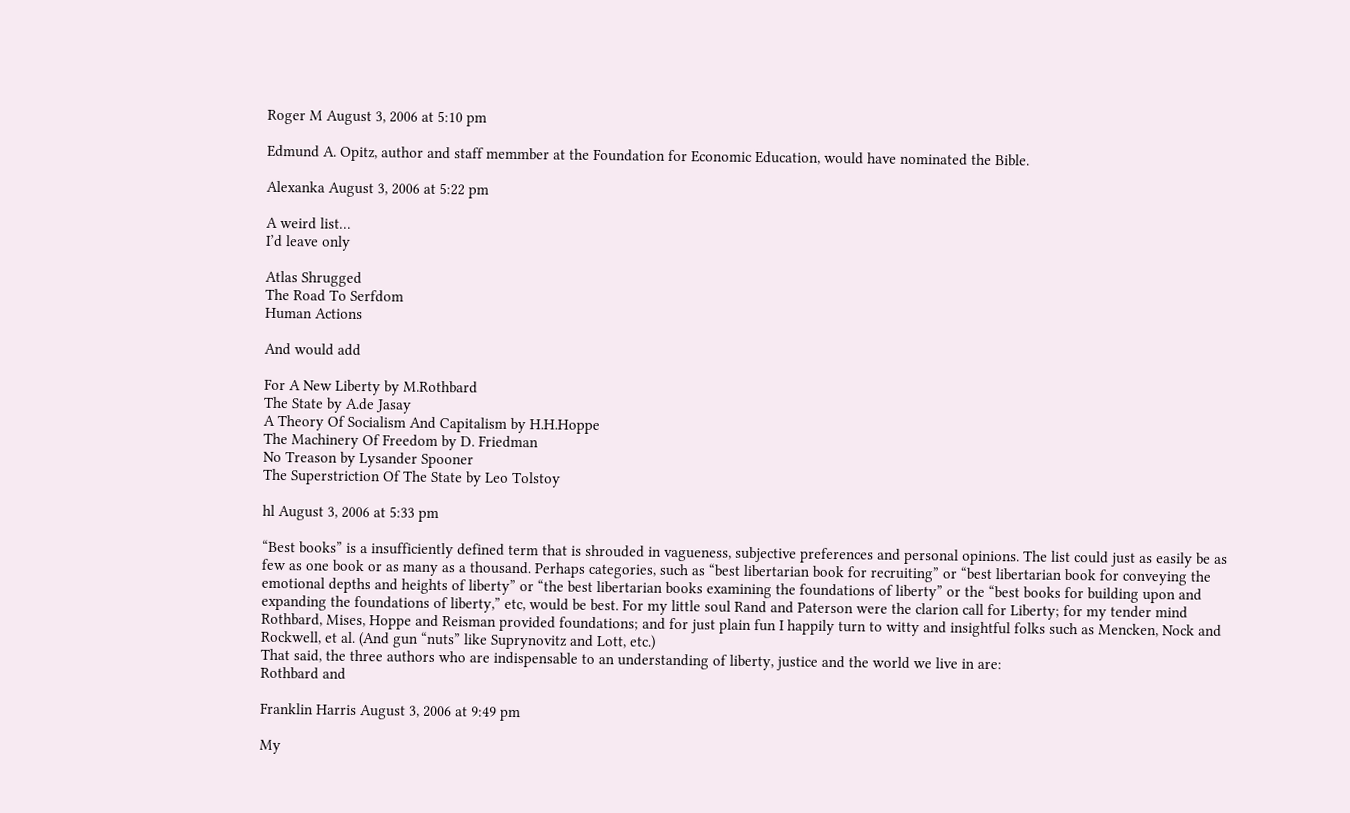Roger M August 3, 2006 at 5:10 pm

Edmund A. Opitz, author and staff memmber at the Foundation for Economic Education, would have nominated the Bible.

Alexanka August 3, 2006 at 5:22 pm

A weird list…
I’d leave only

Atlas Shrugged
The Road To Serfdom
Human Actions

And would add

For A New Liberty by M.Rothbard
The State by A.de Jasay
A Theory Of Socialism And Capitalism by H.H.Hoppe
The Machinery Of Freedom by D. Friedman
No Treason by Lysander Spooner
The Superstriction Of The State by Leo Tolstoy

hl August 3, 2006 at 5:33 pm

“Best books” is a insufficiently defined term that is shrouded in vagueness, subjective preferences and personal opinions. The list could just as easily be as few as one book or as many as a thousand. Perhaps categories, such as “best libertarian book for recruiting” or “best libertarian book for conveying the emotional depths and heights of liberty” or “the best libertarian books examining the foundations of liberty” or the “best books for building upon and expanding the foundations of liberty,” etc, would be best. For my little soul Rand and Paterson were the clarion call for Liberty; for my tender mind Rothbard, Mises, Hoppe and Reisman provided foundations; and for just plain fun I happily turn to witty and insightful folks such as Mencken, Nock and Rockwell, et al. (And gun “nuts” like Suprynovitz and Lott, etc.)
That said, the three authors who are indispensable to an understanding of liberty, justice and the world we live in are:
Rothbard and

Franklin Harris August 3, 2006 at 9:49 pm

My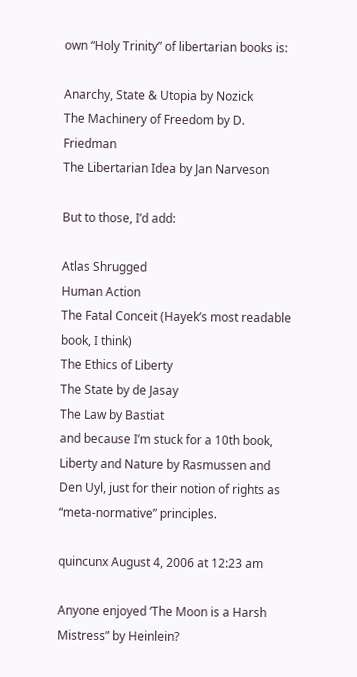own “Holy Trinity” of libertarian books is:

Anarchy, State & Utopia by Nozick
The Machinery of Freedom by D. Friedman
The Libertarian Idea by Jan Narveson

But to those, I’d add:

Atlas Shrugged
Human Action
The Fatal Conceit (Hayek’s most readable book, I think)
The Ethics of Liberty
The State by de Jasay
The Law by Bastiat
and because I’m stuck for a 10th book, Liberty and Nature by Rasmussen and Den Uyl, just for their notion of rights as “meta-normative” principles.

quincunx August 4, 2006 at 12:23 am

Anyone enjoyed ‘The Moon is a Harsh Mistress” by Heinlein?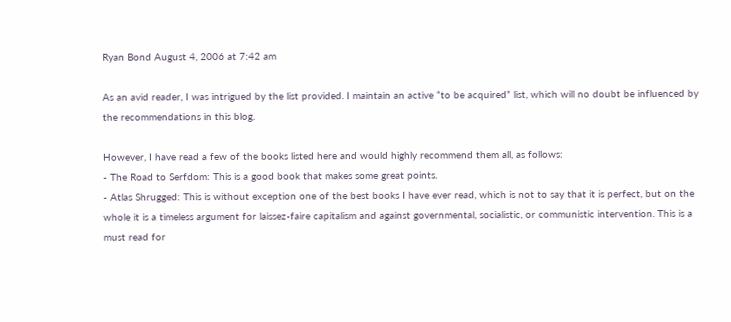Ryan Bond August 4, 2006 at 7:42 am

As an avid reader, I was intrigued by the list provided. I maintain an active “to be acquired” list, which will no doubt be influenced by the recommendations in this blog.

However, I have read a few of the books listed here and would highly recommend them all, as follows:
- The Road to Serfdom: This is a good book that makes some great points.
- Atlas Shrugged: This is without exception one of the best books I have ever read, which is not to say that it is perfect, but on the whole it is a timeless argument for laissez-faire capitalism and against governmental, socialistic, or communistic intervention. This is a must read for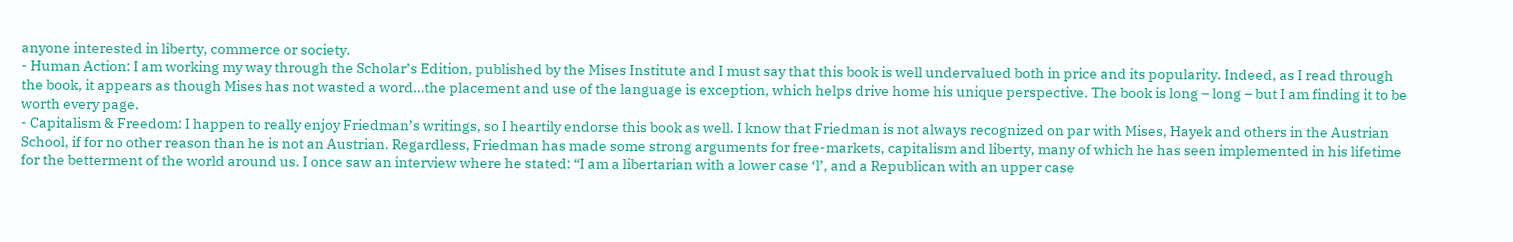anyone interested in liberty, commerce or society.
- Human Action: I am working my way through the Scholar’s Edition, published by the Mises Institute and I must say that this book is well undervalued both in price and its popularity. Indeed, as I read through the book, it appears as though Mises has not wasted a word…the placement and use of the language is exception, which helps drive home his unique perspective. The book is long – long – but I am finding it to be worth every page.
- Capitalism & Freedom: I happen to really enjoy Friedman’s writings, so I heartily endorse this book as well. I know that Friedman is not always recognized on par with Mises, Hayek and others in the Austrian School, if for no other reason than he is not an Austrian. Regardless, Friedman has made some strong arguments for free-markets, capitalism and liberty, many of which he has seen implemented in his lifetime for the betterment of the world around us. I once saw an interview where he stated: “I am a libertarian with a lower case ‘l’, and a Republican with an upper case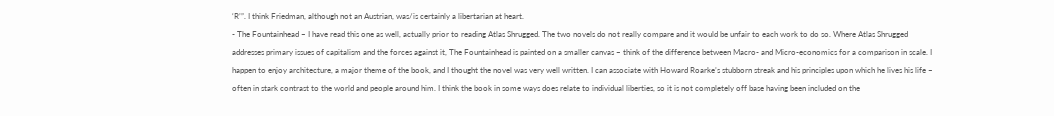‘R’”. I think Friedman, although not an Austrian, was/is certainly a libertarian at heart.
- The Fountainhead – I have read this one as well, actually prior to reading Atlas Shrugged. The two novels do not really compare and it would be unfair to each work to do so. Where Atlas Shrugged addresses primary issues of capitalism and the forces against it, The Fountainhead is painted on a smaller canvas – think of the difference between Macro- and Micro-economics for a comparison in scale. I happen to enjoy architecture, a major theme of the book, and I thought the novel was very well written. I can associate with Howard Roarke’s stubborn streak and his principles upon which he lives his life – often in stark contrast to the world and people around him. I think the book in some ways does relate to individual liberties, so it is not completely off base having been included on the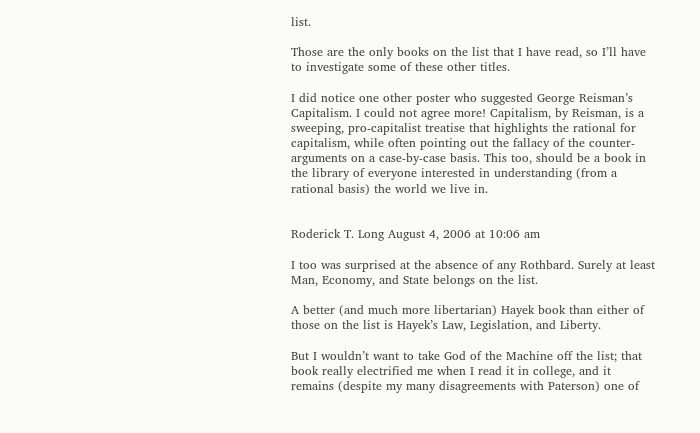list.

Those are the only books on the list that I have read, so I’ll have to investigate some of these other titles.

I did notice one other poster who suggested George Reisman’s Capitalism. I could not agree more! Capitalism, by Reisman, is a sweeping, pro-capitalist treatise that highlights the rational for capitalism, while often pointing out the fallacy of the counter-arguments on a case-by-case basis. This too, should be a book in the library of everyone interested in understanding (from a rational basis) the world we live in.


Roderick T. Long August 4, 2006 at 10:06 am

I too was surprised at the absence of any Rothbard. Surely at least Man, Economy, and State belongs on the list.

A better (and much more libertarian) Hayek book than either of those on the list is Hayek’s Law, Legislation, and Liberty.

But I wouldn’t want to take God of the Machine off the list; that book really electrified me when I read it in college, and it remains (despite my many disagreements with Paterson) one of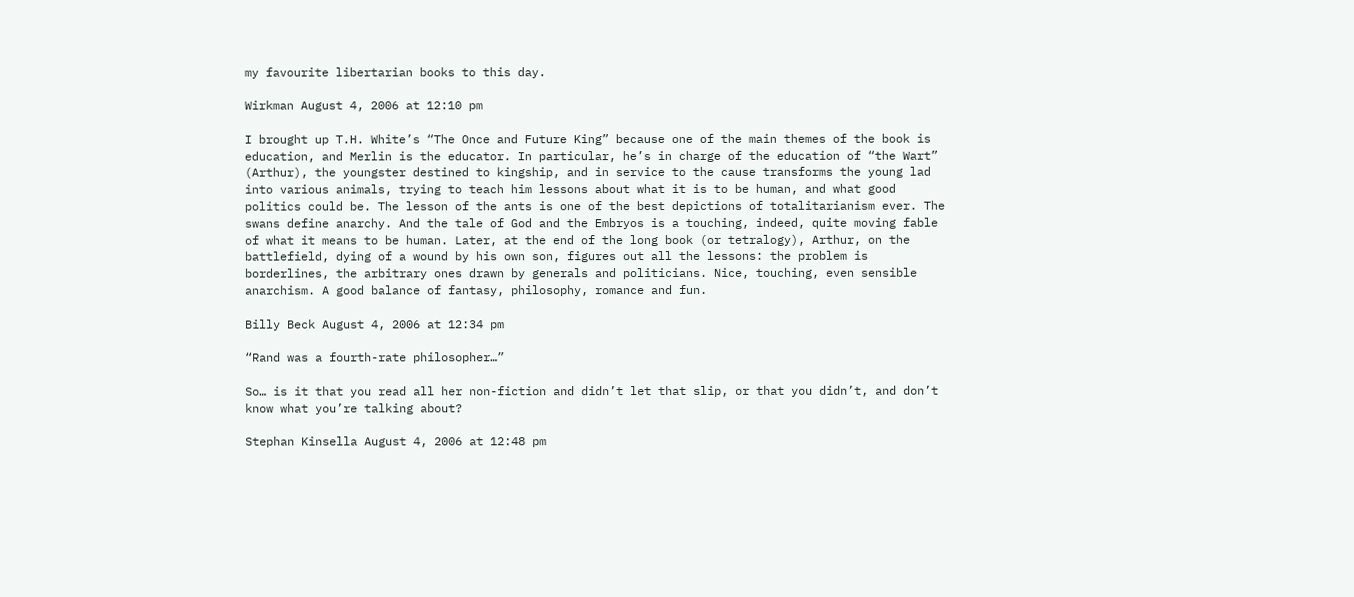my favourite libertarian books to this day.

Wirkman August 4, 2006 at 12:10 pm

I brought up T.H. White’s “The Once and Future King” because one of the main themes of the book is education, and Merlin is the educator. In particular, he’s in charge of the education of “the Wart” (Arthur), the youngster destined to kingship, and in service to the cause transforms the young lad into various animals, trying to teach him lessons about what it is to be human, and what good politics could be. The lesson of the ants is one of the best depictions of totalitarianism ever. The swans define anarchy. And the tale of God and the Embryos is a touching, indeed, quite moving fable of what it means to be human. Later, at the end of the long book (or tetralogy), Arthur, on the battlefield, dying of a wound by his own son, figures out all the lessons: the problem is borderlines, the arbitrary ones drawn by generals and politicians. Nice, touching, even sensible anarchism. A good balance of fantasy, philosophy, romance and fun.

Billy Beck August 4, 2006 at 12:34 pm

“Rand was a fourth-rate philosopher…”

So… is it that you read all her non-fiction and didn’t let that slip, or that you didn’t, and don’t know what you’re talking about?

Stephan Kinsella August 4, 2006 at 12:48 pm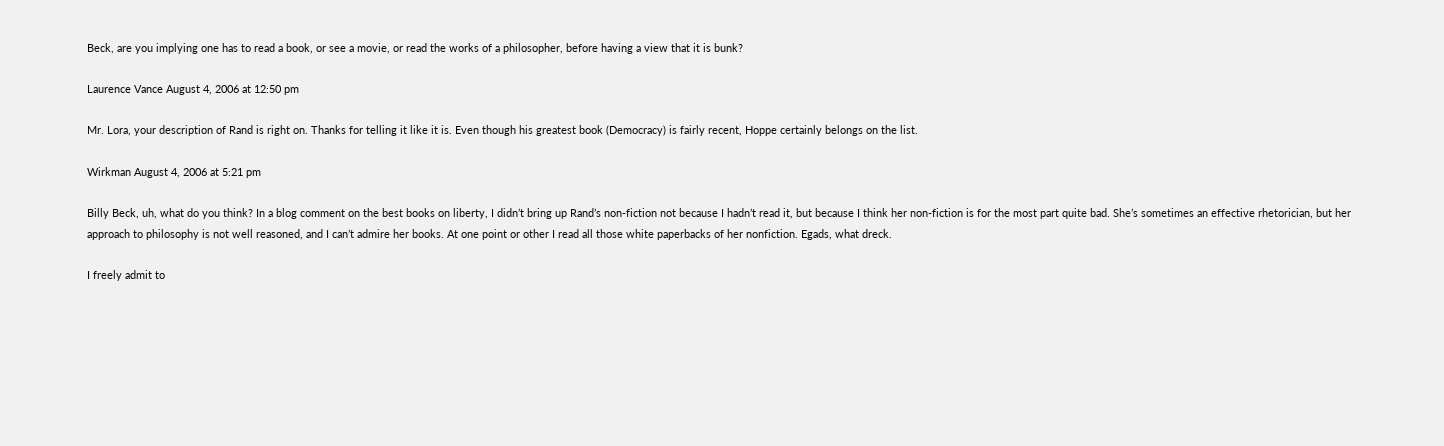Beck, are you implying one has to read a book, or see a movie, or read the works of a philosopher, before having a view that it is bunk?

Laurence Vance August 4, 2006 at 12:50 pm

Mr. Lora, your description of Rand is right on. Thanks for telling it like it is. Even though his greatest book (Democracy) is fairly recent, Hoppe certainly belongs on the list.

Wirkman August 4, 2006 at 5:21 pm

Billy Beck, uh, what do you think? In a blog comment on the best books on liberty, I didn’t bring up Rand’s non-fiction not because I hadn’t read it, but because I think her non-fiction is for the most part quite bad. She’s sometimes an effective rhetorician, but her approach to philosophy is not well reasoned, and I can’t admire her books. At one point or other I read all those white paperbacks of her nonfiction. Egads, what dreck.

I freely admit to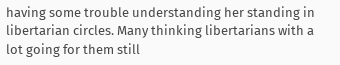having some trouble understanding her standing in libertarian circles. Many thinking libertarians with a lot going for them still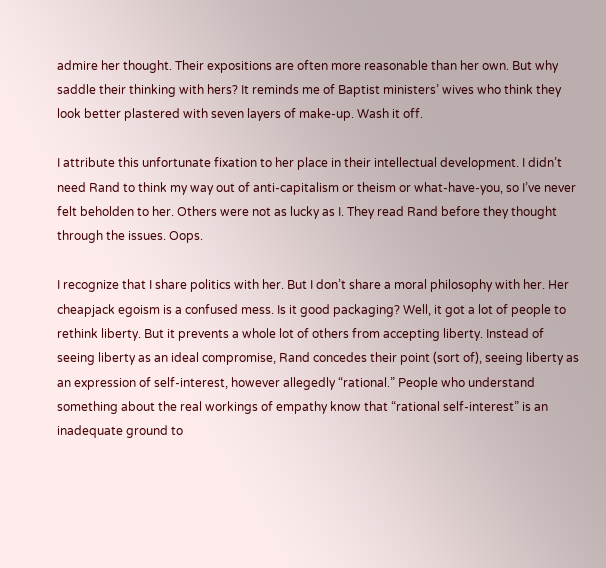admire her thought. Their expositions are often more reasonable than her own. But why saddle their thinking with hers? It reminds me of Baptist ministers’ wives who think they look better plastered with seven layers of make-up. Wash it off.

I attribute this unfortunate fixation to her place in their intellectual development. I didn’t need Rand to think my way out of anti-capitalism or theism or what-have-you, so I’ve never felt beholden to her. Others were not as lucky as I. They read Rand before they thought through the issues. Oops.

I recognize that I share politics with her. But I don’t share a moral philosophy with her. Her cheapjack egoism is a confused mess. Is it good packaging? Well, it got a lot of people to rethink liberty. But it prevents a whole lot of others from accepting liberty. Instead of seeing liberty as an ideal compromise, Rand concedes their point (sort of), seeing liberty as an expression of self-interest, however allegedly “rational.” People who understand something about the real workings of empathy know that “rational self-interest” is an inadequate ground to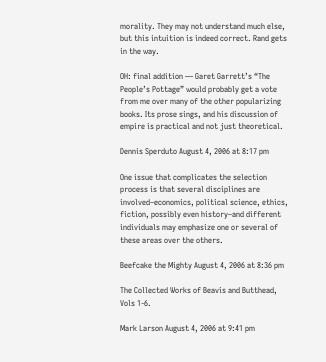morality. They may not understand much else, but this intuition is indeed correct. Rand gets in the way.

OH: final addition — Garet Garrett’s “The People’s Pottage” would probably get a vote from me over many of the other popularizing books. Its prose sings, and his discussion of empire is practical and not just theoretical.

Dennis Sperduto August 4, 2006 at 8:17 pm

One issue that complicates the selection process is that several disciplines are involved–economics, political science, ethics, fiction, possibly even history–and different individuals may emphasize one or several of these areas over the others.

Beefcake the Mighty August 4, 2006 at 8:36 pm

The Collected Works of Beavis and Butthead,
Vols 1-6.

Mark Larson August 4, 2006 at 9:41 pm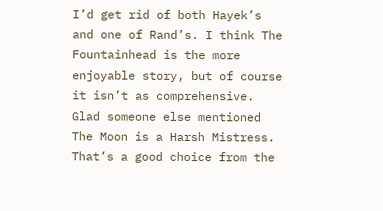I’d get rid of both Hayek’s and one of Rand’s. I think The Fountainhead is the more enjoyable story, but of course it isn’t as comprehensive. Glad someone else mentioned The Moon is a Harsh Mistress. That’s a good choice from the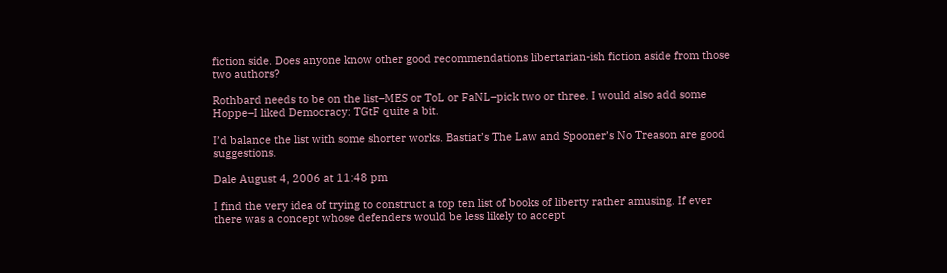fiction side. Does anyone know other good recommendations libertarian-ish fiction aside from those two authors?

Rothbard needs to be on the list–MES or ToL or FaNL–pick two or three. I would also add some Hoppe–I liked Democracy: TGtF quite a bit.

I’d balance the list with some shorter works. Bastiat’s The Law and Spooner’s No Treason are good suggestions.

Dale August 4, 2006 at 11:48 pm

I find the very idea of trying to construct a top ten list of books of liberty rather amusing. If ever there was a concept whose defenders would be less likely to accept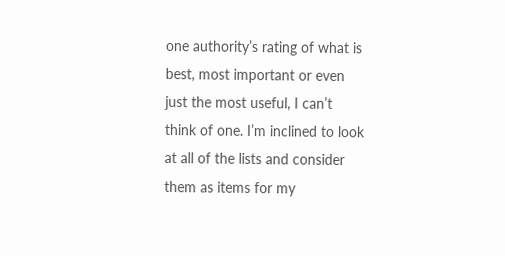one authority’s rating of what is best, most important or even just the most useful, I can’t think of one. I’m inclined to look at all of the lists and consider them as items for my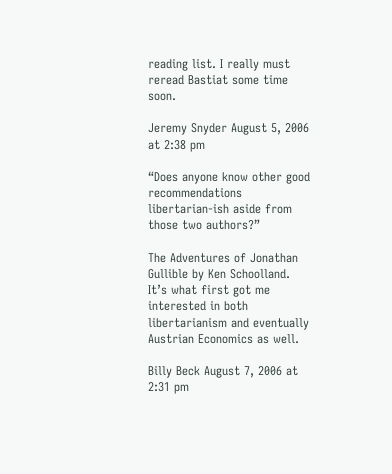reading list. I really must reread Bastiat some time soon.

Jeremy Snyder August 5, 2006 at 2:38 pm

“Does anyone know other good recommendations libertarian-ish aside from those two authors?”

The Adventures of Jonathan Gullible by Ken Schoolland. It’s what first got me interested in both libertarianism and eventually Austrian Economics as well.

Billy Beck August 7, 2006 at 2:31 pm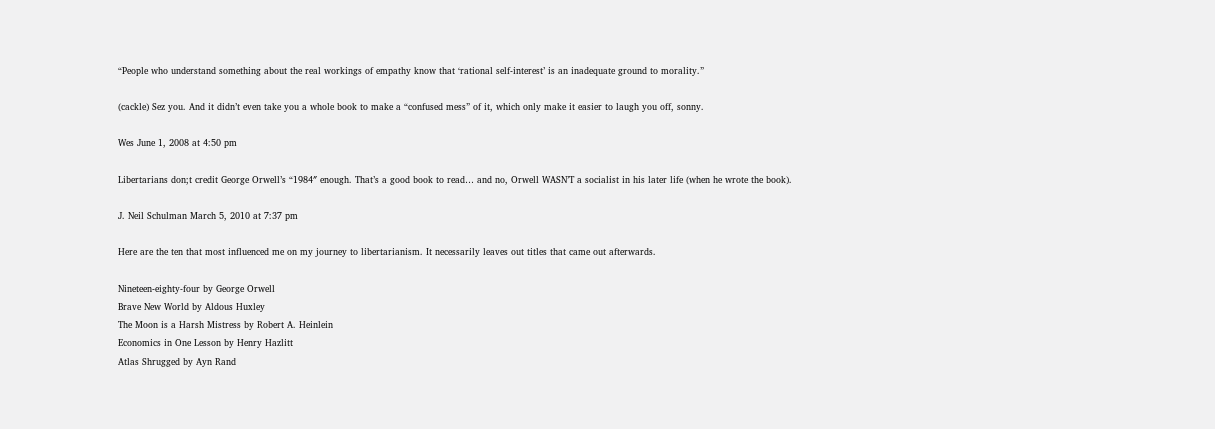“People who understand something about the real workings of empathy know that ‘rational self-interest’ is an inadequate ground to morality.”

(cackle) Sez you. And it didn’t even take you a whole book to make a “confused mess” of it, which only make it easier to laugh you off, sonny.

Wes June 1, 2008 at 4:50 pm

Libertarians don;t credit George Orwell’s “1984″ enough. That’s a good book to read… and no, Orwell WASN’T a socialist in his later life (when he wrote the book).

J. Neil Schulman March 5, 2010 at 7:37 pm

Here are the ten that most influenced me on my journey to libertarianism. It necessarily leaves out titles that came out afterwards.

Nineteen-eighty-four by George Orwell
Brave New World by Aldous Huxley
The Moon is a Harsh Mistress by Robert A. Heinlein
Economics in One Lesson by Henry Hazlitt
Atlas Shrugged by Ayn Rand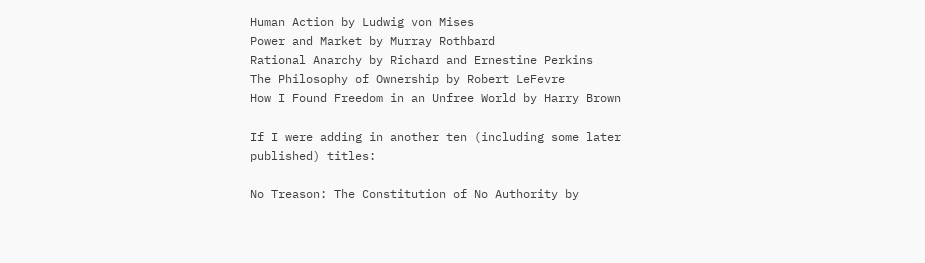Human Action by Ludwig von Mises
Power and Market by Murray Rothbard
Rational Anarchy by Richard and Ernestine Perkins
The Philosophy of Ownership by Robert LeFevre
How I Found Freedom in an Unfree World by Harry Brown

If I were adding in another ten (including some later published) titles:

No Treason: The Constitution of No Authority by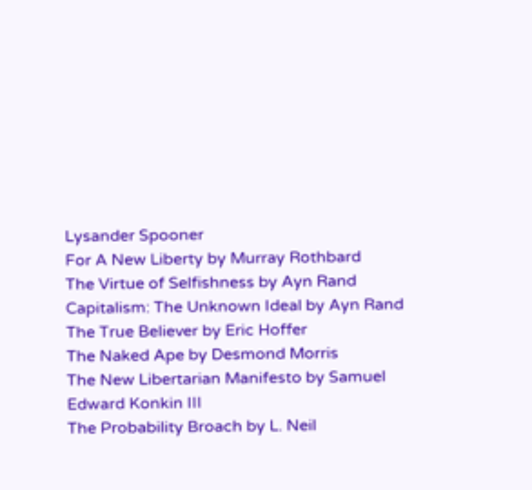Lysander Spooner
For A New Liberty by Murray Rothbard
The Virtue of Selfishness by Ayn Rand
Capitalism: The Unknown Ideal by Ayn Rand
The True Believer by Eric Hoffer
The Naked Ape by Desmond Morris
The New Libertarian Manifesto by Samuel Edward Konkin III
The Probability Broach by L. Neil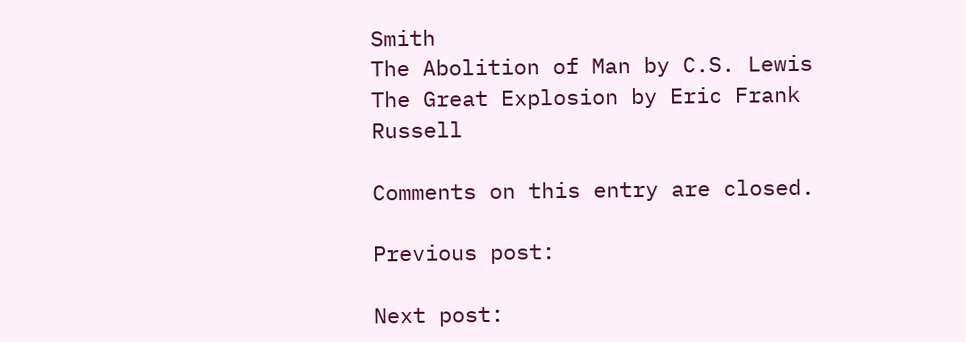Smith
The Abolition of Man by C.S. Lewis
The Great Explosion by Eric Frank Russell

Comments on this entry are closed.

Previous post:

Next post: